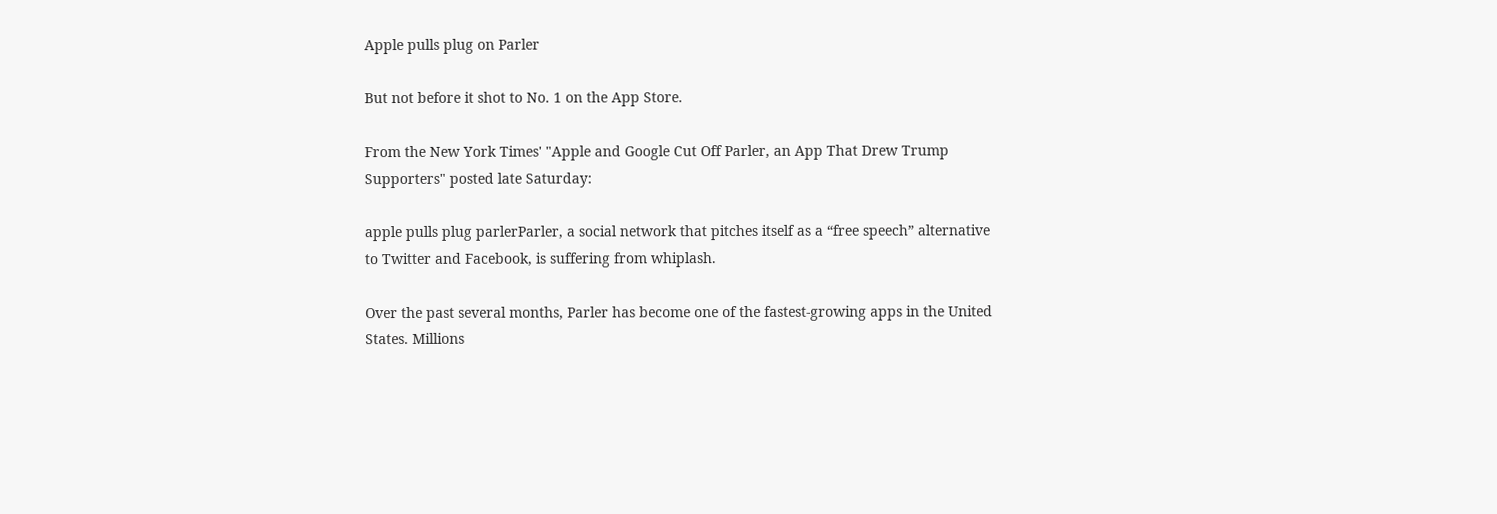Apple pulls plug on Parler

But not before it shot to No. 1 on the App Store.

From the New York Times' "Apple and Google Cut Off Parler, an App That Drew Trump Supporters" posted late Saturday:

apple pulls plug parlerParler, a social network that pitches itself as a “free speech” alternative to Twitter and Facebook, is suffering from whiplash.

Over the past several months, Parler has become one of the fastest-growing apps in the United States. Millions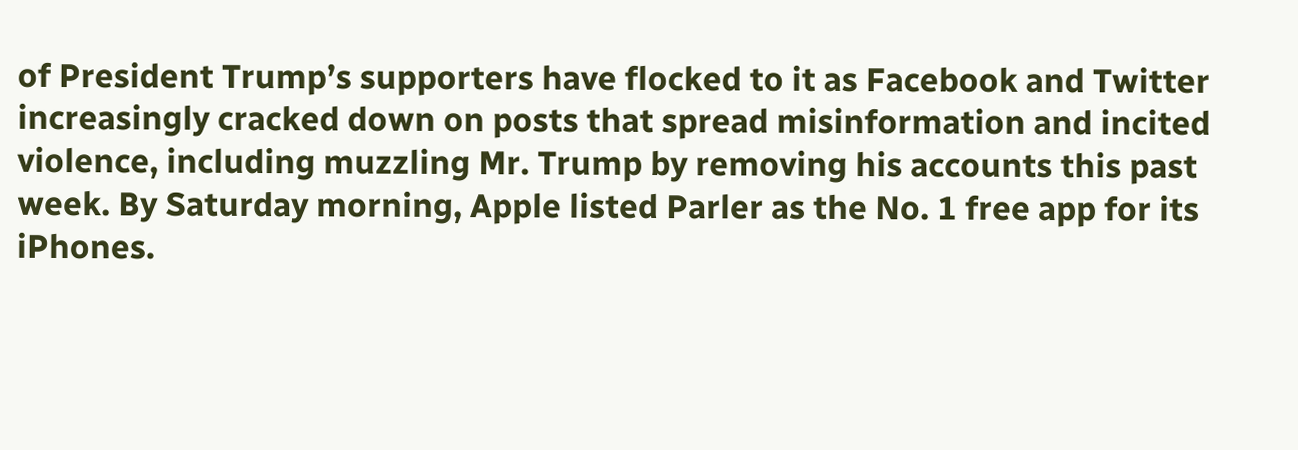of President Trump’s supporters have flocked to it as Facebook and Twitter increasingly cracked down on posts that spread misinformation and incited violence, including muzzling Mr. Trump by removing his accounts this past week. By Saturday morning, Apple listed Parler as the No. 1 free app for its iPhones.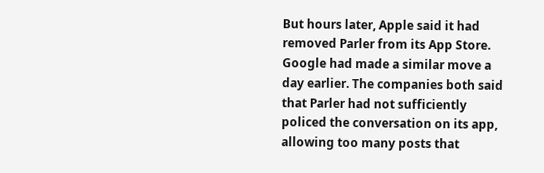But hours later, Apple said it had removed Parler from its App Store. Google had made a similar move a day earlier. The companies both said that Parler had not sufficiently policed the conversation on its app, allowing too many posts that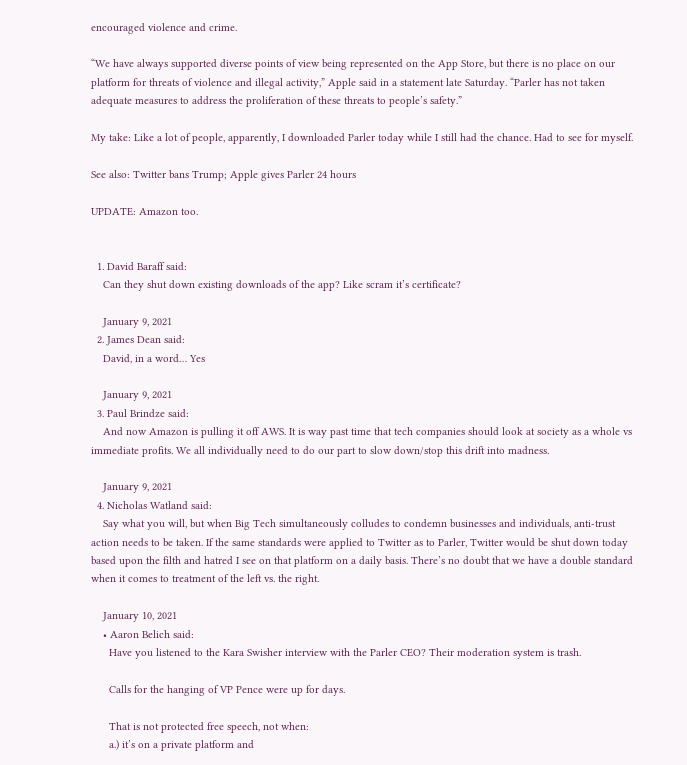encouraged violence and crime.

“We have always supported diverse points of view being represented on the App Store, but there is no place on our platform for threats of violence and illegal activity,” Apple said in a statement late Saturday. “Parler has not taken adequate measures to address the proliferation of these threats to people’s safety.”

My take: Like a lot of people, apparently, I downloaded Parler today while I still had the chance. Had to see for myself.

See also: Twitter bans Trump; Apple gives Parler 24 hours

UPDATE: Amazon too.


  1. David Baraff said:
    Can they shut down existing downloads of the app? Like scram it’s certificate?

    January 9, 2021
  2. James Dean said:
    David, in a word… Yes

    January 9, 2021
  3. Paul Brindze said:
    And now Amazon is pulling it off AWS. It is way past time that tech companies should look at society as a whole vs immediate profits. We all individually need to do our part to slow down/stop this drift into madness.

    January 9, 2021
  4. Nicholas Watland said:
    Say what you will, but when Big Tech simultaneously colludes to condemn businesses and individuals, anti-trust action needs to be taken. If the same standards were applied to Twitter as to Parler, Twitter would be shut down today based upon the filth and hatred I see on that platform on a daily basis. There’s no doubt that we have a double standard when it comes to treatment of the left vs. the right.

    January 10, 2021
    • Aaron Belich said:
      Have you listened to the Kara Swisher interview with the Parler CEO? Their moderation system is trash.

      Calls for the hanging of VP Pence were up for days.

      That is not protected free speech, not when:
      a.) it’s on a private platform and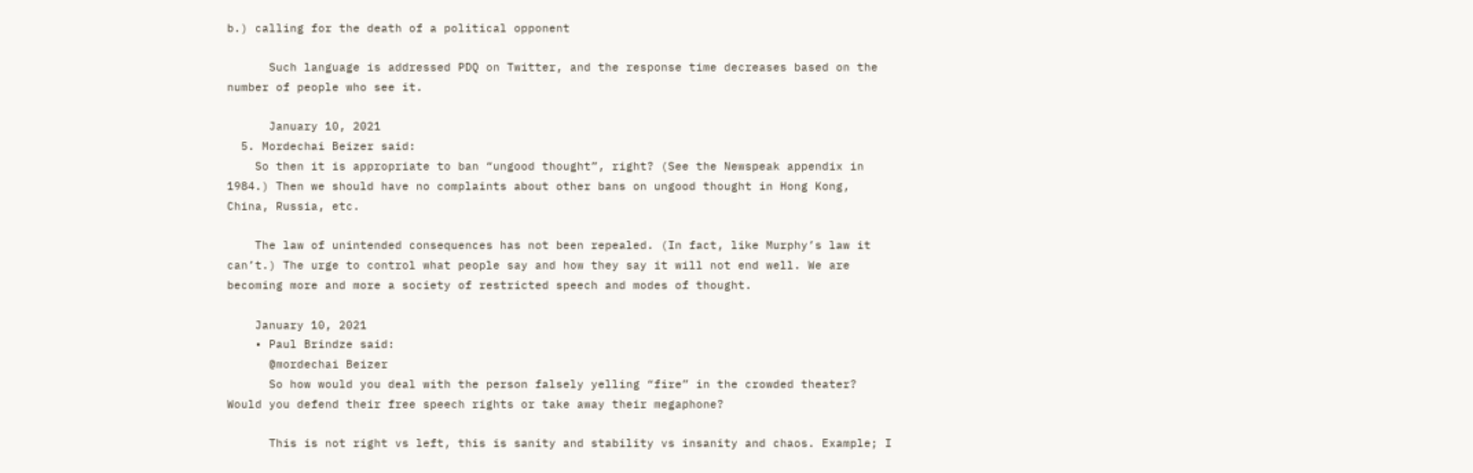b.) calling for the death of a political opponent

      Such language is addressed PDQ on Twitter, and the response time decreases based on the number of people who see it.

      January 10, 2021
  5. Mordechai Beizer said:
    So then it is appropriate to ban “ungood thought”, right? (See the Newspeak appendix in 1984.) Then we should have no complaints about other bans on ungood thought in Hong Kong, China, Russia, etc.

    The law of unintended consequences has not been repealed. (In fact, like Murphy’s law it can’t.) The urge to control what people say and how they say it will not end well. We are becoming more and more a society of restricted speech and modes of thought.

    January 10, 2021
    • Paul Brindze said:
      @mordechai Beizer
      So how would you deal with the person falsely yelling “fire” in the crowded theater? Would you defend their free speech rights or take away their megaphone?

      This is not right vs left, this is sanity and stability vs insanity and chaos. Example; I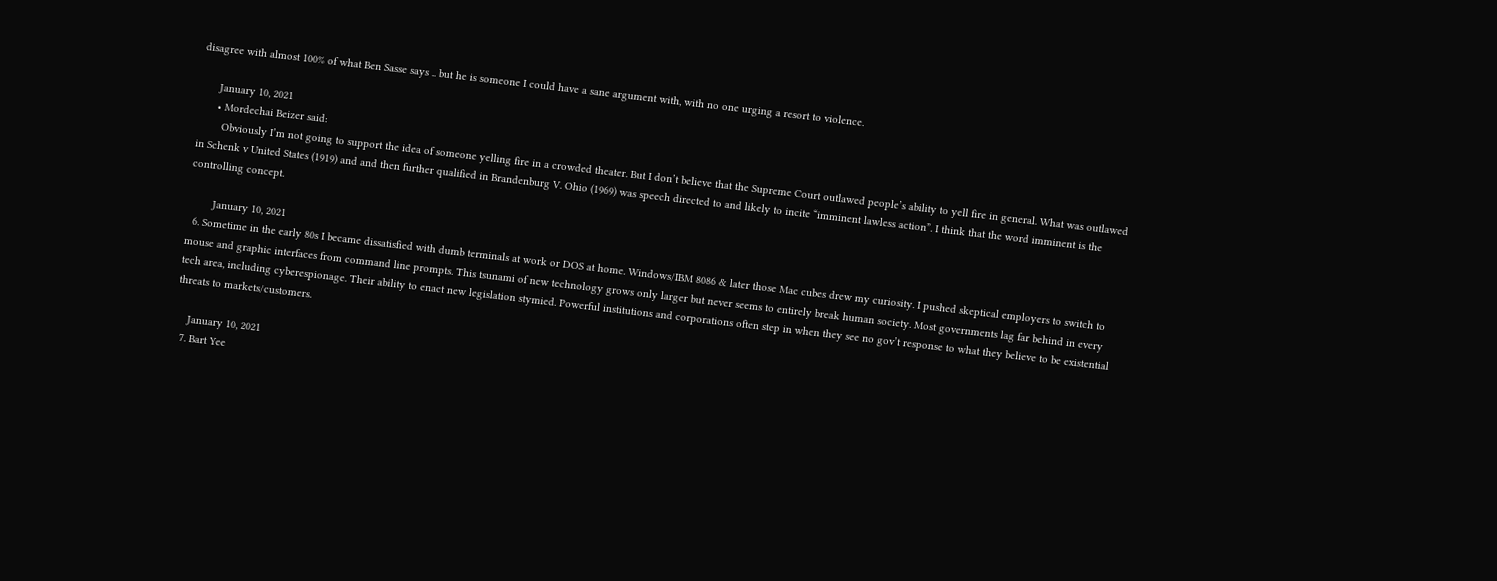disagree with almost 100% of what Ben Sasse says .. but he is someone I could have a sane argument with, with no one urging a resort to violence.

      January 10, 2021
      • Mordechai Beizer said:
        Obviously I’m not going to support the idea of someone yelling fire in a crowded theater. But I don’t believe that the Supreme Court outlawed people’s ability to yell fire in general. What was outlawed in Schenk v United States (1919) and and then further qualified in Brandenburg V. Ohio (1969) was speech directed to and likely to incite “imminent lawless action”. I think that the word imminent is the controlling concept.

        January 10, 2021
  6. Sometime in the early 80s I became dissatisfied with dumb terminals at work or DOS at home. Windows/IBM 8086 & later those Mac cubes drew my curiosity. I pushed skeptical employers to switch to mouse and graphic interfaces from command line prompts. This tsunami of new technology grows only larger but never seems to entirely break human society. Most governments lag far behind in every tech area, including cyberespionage. Their ability to enact new legislation stymied. Powerful institutions and corporations often step in when they see no gov’t response to what they believe to be existential threats to markets/customers.

    January 10, 2021
  7. Bart Yee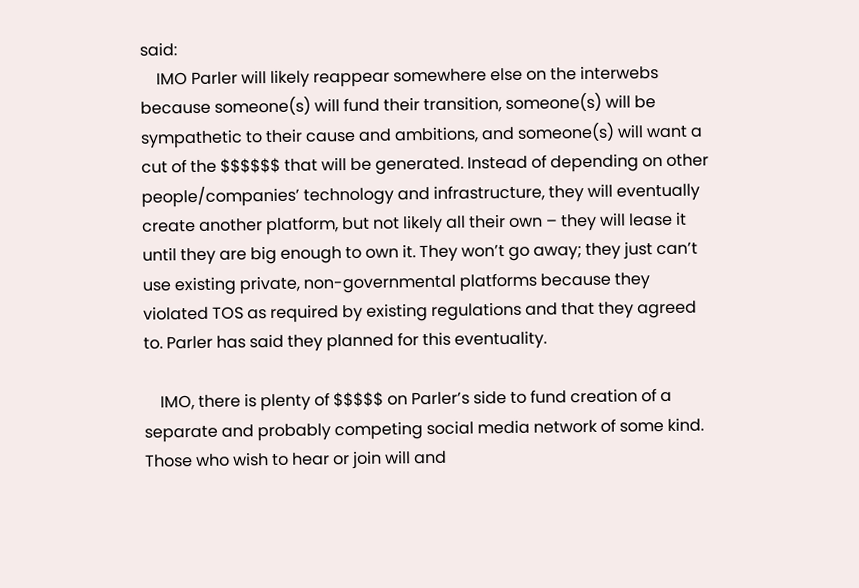said:
    IMO Parler will likely reappear somewhere else on the interwebs because someone(s) will fund their transition, someone(s) will be sympathetic to their cause and ambitions, and someone(s) will want a cut of the $$$$$$ that will be generated. Instead of depending on other people/companies’ technology and infrastructure, they will eventually create another platform, but not likely all their own – they will lease it until they are big enough to own it. They won’t go away; they just can’t use existing private, non-governmental platforms because they violated TOS as required by existing regulations and that they agreed to. Parler has said they planned for this eventuality.

    IMO, there is plenty of $$$$$ on Parler’s side to fund creation of a separate and probably competing social media network of some kind. Those who wish to hear or join will and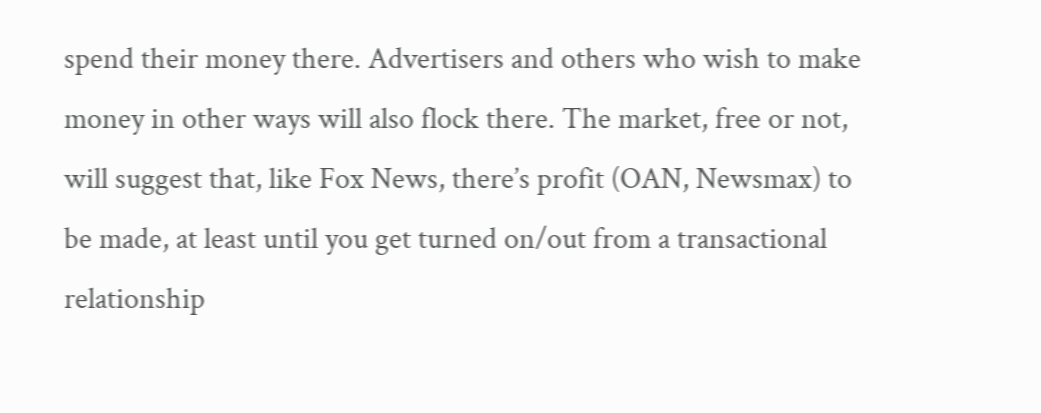spend their money there. Advertisers and others who wish to make money in other ways will also flock there. The market, free or not, will suggest that, like Fox News, there’s profit (OAN, Newsmax) to be made, at least until you get turned on/out from a transactional relationship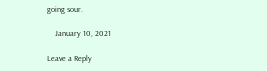going sour.

    January 10, 2021

Leave a Reply